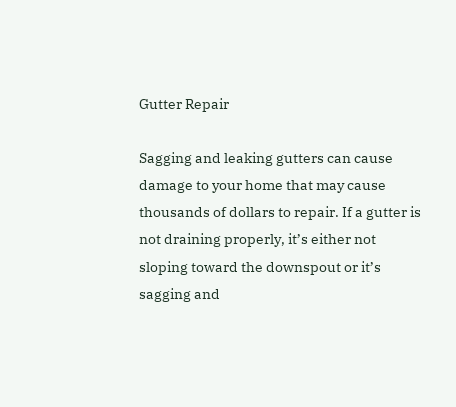Gutter Repair

Sagging and leaking gutters can cause damage to your home that may cause thousands of dollars to repair. If a gutter is not draining properly, it’s either not sloping toward the downspout or it’s sagging and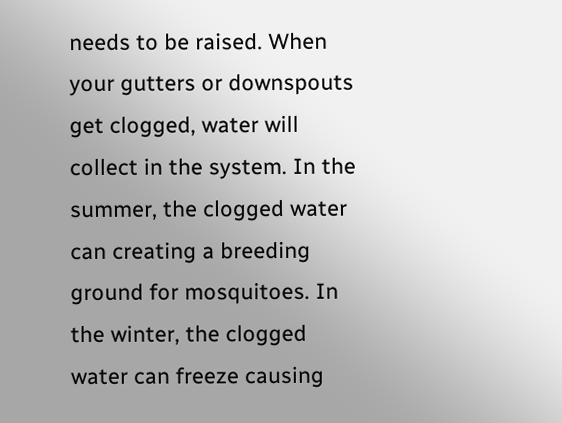needs to be raised. When your gutters or downspouts get clogged, water will collect in the system. In the summer, the clogged water can creating a breeding ground for mosquitoes. In the winter, the clogged water can freeze causing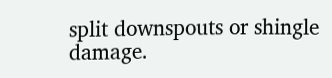split downspouts or shingle damage.